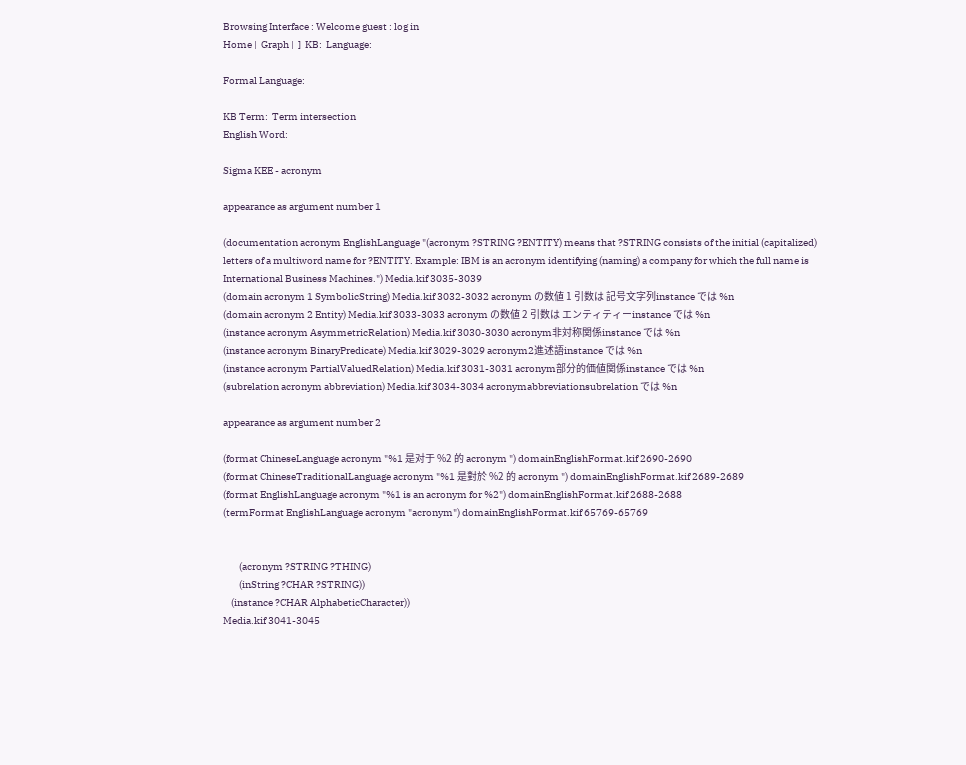Browsing Interface : Welcome guest : log in
Home |  Graph |  ]  KB:  Language:

Formal Language:

KB Term:  Term intersection
English Word:

Sigma KEE - acronym

appearance as argument number 1

(documentation acronym EnglishLanguage "(acronym ?STRING ?ENTITY) means that ?STRING consists of the initial (capitalized) letters of a multiword name for ?ENTITY. Example: IBM is an acronym identifying (naming) a company for which the full name is International Business Machines.") Media.kif 3035-3039
(domain acronym 1 SymbolicString) Media.kif 3032-3032 acronym の数値 1 引数は 記号文字列instance では %n
(domain acronym 2 Entity) Media.kif 3033-3033 acronym の数値 2 引数は エンティティーinstance では %n
(instance acronym AsymmetricRelation) Media.kif 3030-3030 acronym非対称関係instance では %n
(instance acronym BinaryPredicate) Media.kif 3029-3029 acronym2進述語instance では %n
(instance acronym PartialValuedRelation) Media.kif 3031-3031 acronym部分的価値関係instance では %n
(subrelation acronym abbreviation) Media.kif 3034-3034 acronymabbreviationsubrelation では %n

appearance as argument number 2

(format ChineseLanguage acronym "%1 是对于 %2 的 acronym ") domainEnglishFormat.kif 2690-2690
(format ChineseTraditionalLanguage acronym "%1 是對於 %2 的 acronym ") domainEnglishFormat.kif 2689-2689
(format EnglishLanguage acronym "%1 is an acronym for %2") domainEnglishFormat.kif 2688-2688
(termFormat EnglishLanguage acronym "acronym") domainEnglishFormat.kif 65769-65769


        (acronym ?STRING ?THING)
        (inString ?CHAR ?STRING))
    (instance ?CHAR AlphabeticCharacter))
Media.kif 3041-3045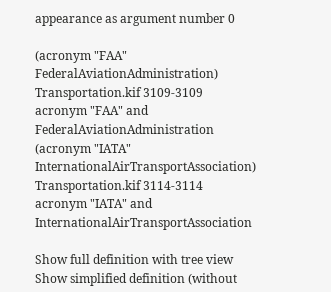appearance as argument number 0

(acronym "FAA" FederalAviationAdministration) Transportation.kif 3109-3109 acronym "FAA" and FederalAviationAdministration
(acronym "IATA" InternationalAirTransportAssociation) Transportation.kif 3114-3114 acronym "IATA" and InternationalAirTransportAssociation

Show full definition with tree view
Show simplified definition (without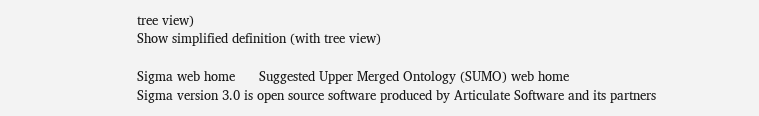tree view)
Show simplified definition (with tree view)

Sigma web home      Suggested Upper Merged Ontology (SUMO) web home
Sigma version 3.0 is open source software produced by Articulate Software and its partners